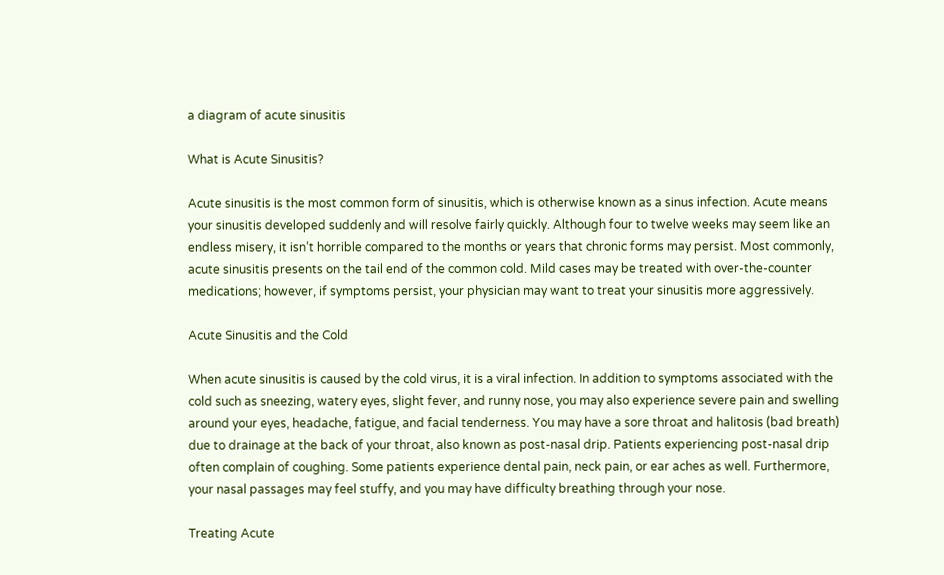a diagram of acute sinusitis

What is Acute Sinusitis?

Acute sinusitis is the most common form of sinusitis, which is otherwise known as a sinus infection. Acute means your sinusitis developed suddenly and will resolve fairly quickly. Although four to twelve weeks may seem like an endless misery, it isn’t horrible compared to the months or years that chronic forms may persist. Most commonly, acute sinusitis presents on the tail end of the common cold. Mild cases may be treated with over-the-counter medications; however, if symptoms persist, your physician may want to treat your sinusitis more aggressively.

Acute Sinusitis and the Cold

When acute sinusitis is caused by the cold virus, it is a viral infection. In addition to symptoms associated with the cold such as sneezing, watery eyes, slight fever, and runny nose, you may also experience severe pain and swelling around your eyes, headache, fatigue, and facial tenderness. You may have a sore throat and halitosis (bad breath) due to drainage at the back of your throat, also known as post-nasal drip. Patients experiencing post-nasal drip often complain of coughing. Some patients experience dental pain, neck pain, or ear aches as well. Furthermore, your nasal passages may feel stuffy, and you may have difficulty breathing through your nose.

Treating Acute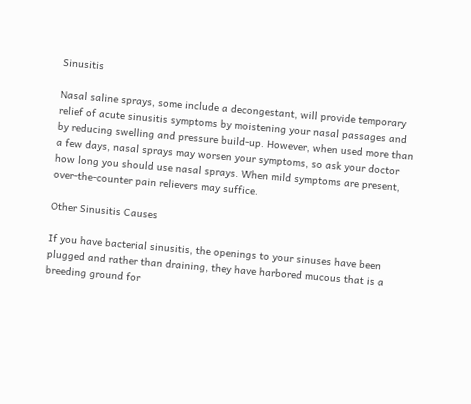Sinusitis

Nasal saline sprays, some include a decongestant, will provide temporary relief of acute sinusitis symptoms by moistening your nasal passages and by reducing swelling and pressure build-up. However, when used more than a few days, nasal sprays may worsen your symptoms, so ask your doctor how long you should use nasal sprays. When mild symptoms are present, over-the-counter pain relievers may suffice.

Other Sinusitis Causes

If you have bacterial sinusitis, the openings to your sinuses have been plugged and rather than draining, they have harbored mucous that is a breeding ground for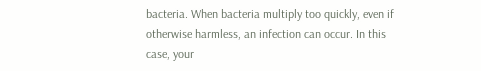bacteria. When bacteria multiply too quickly, even if otherwise harmless, an infection can occur. In this case, your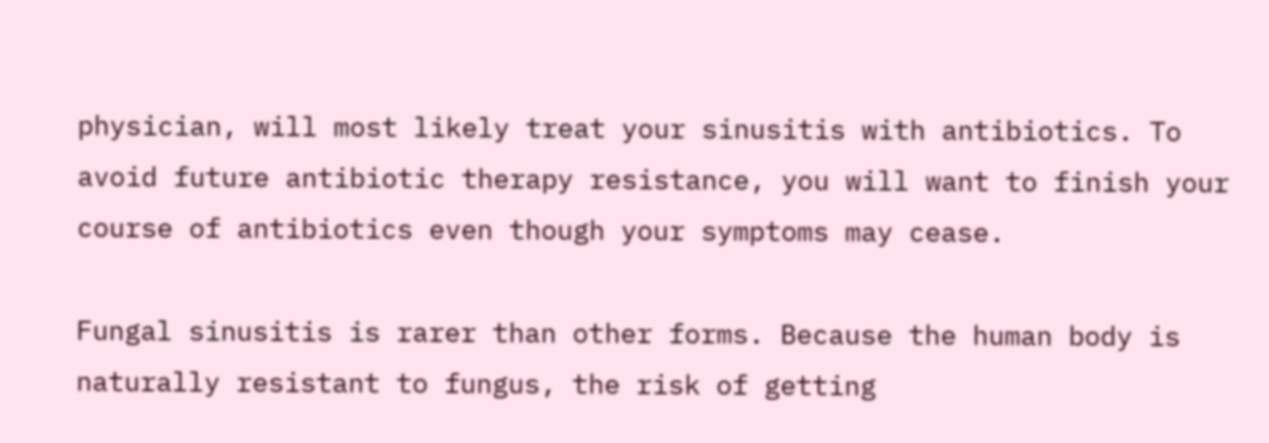physician, will most likely treat your sinusitis with antibiotics. To avoid future antibiotic therapy resistance, you will want to finish your course of antibiotics even though your symptoms may cease.

Fungal sinusitis is rarer than other forms. Because the human body is naturally resistant to fungus, the risk of getting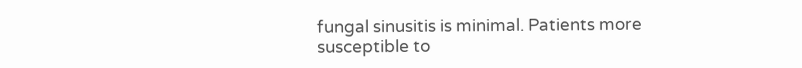fungal sinusitis is minimal. Patients more susceptible to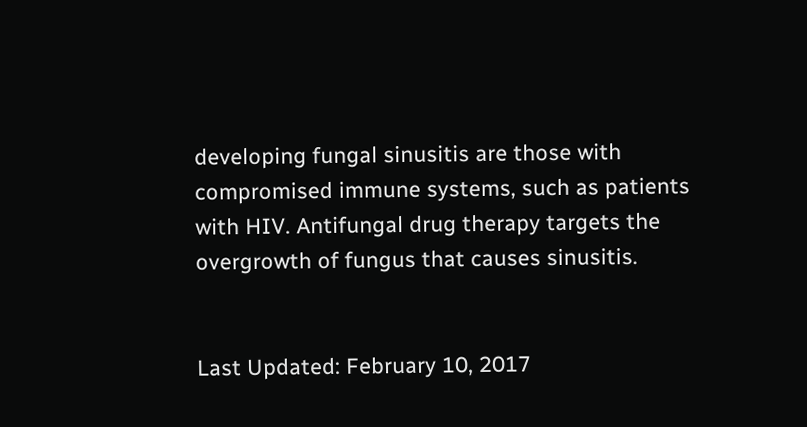developing fungal sinusitis are those with compromised immune systems, such as patients with HIV. Antifungal drug therapy targets the overgrowth of fungus that causes sinusitis.


Last Updated: February 10, 2017